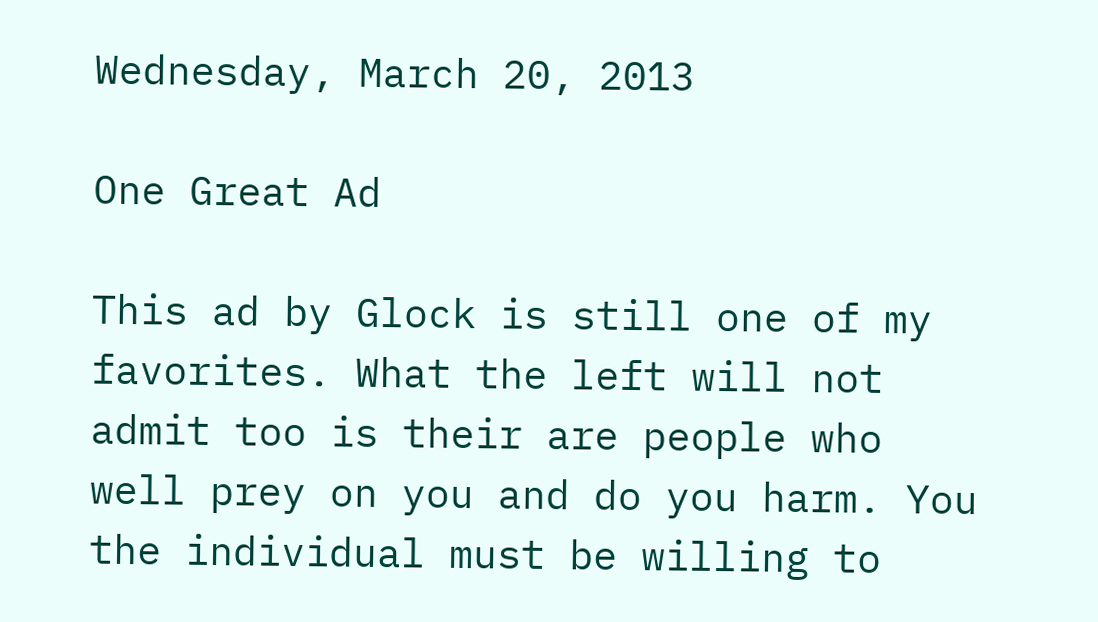Wednesday, March 20, 2013

One Great Ad

This ad by Glock is still one of my favorites. What the left will not admit too is their are people who well prey on you and do you harm. You the individual must be willing to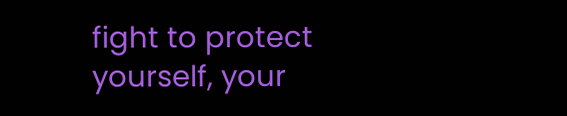fight to protect yourself, your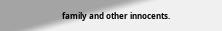family and other innocents.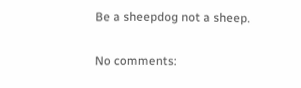Be a sheepdog not a sheep.

No comments: